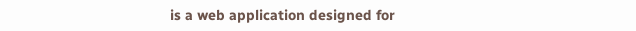is a web application designed for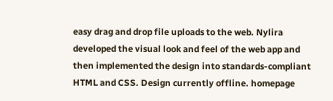easy drag and drop file uploads to the web. Nylira developed the visual look and feel of the web app and then implemented the design into standards-compliant HTML and CSS. Design currently offline. homepage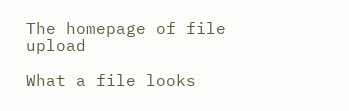The homepage of file upload

What a file looks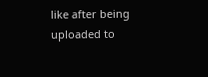like after being uploaded to